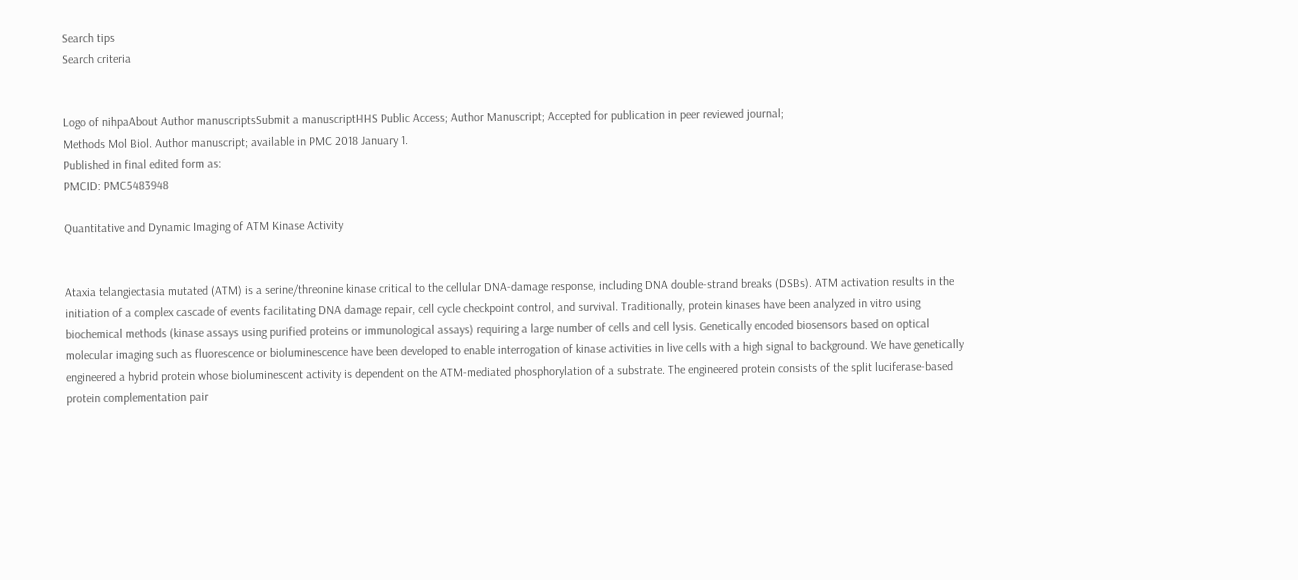Search tips
Search criteria


Logo of nihpaAbout Author manuscriptsSubmit a manuscriptHHS Public Access; Author Manuscript; Accepted for publication in peer reviewed journal;
Methods Mol Biol. Author manuscript; available in PMC 2018 January 1.
Published in final edited form as:
PMCID: PMC5483948

Quantitative and Dynamic Imaging of ATM Kinase Activity


Ataxia telangiectasia mutated (ATM) is a serine/threonine kinase critical to the cellular DNA-damage response, including DNA double-strand breaks (DSBs). ATM activation results in the initiation of a complex cascade of events facilitating DNA damage repair, cell cycle checkpoint control, and survival. Traditionally, protein kinases have been analyzed in vitro using biochemical methods (kinase assays using purified proteins or immunological assays) requiring a large number of cells and cell lysis. Genetically encoded biosensors based on optical molecular imaging such as fluorescence or bioluminescence have been developed to enable interrogation of kinase activities in live cells with a high signal to background. We have genetically engineered a hybrid protein whose bioluminescent activity is dependent on the ATM-mediated phosphorylation of a substrate. The engineered protein consists of the split luciferase-based protein complementation pair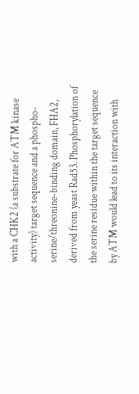with a CHK2 (a substrate for ATM kinase activity) target sequence and a phospho-serine/threonine-binding domain, FHA2, derived from yeast Rad53. Phosphorylation of the serine residue within the target sequence by ATM would lead to its interaction with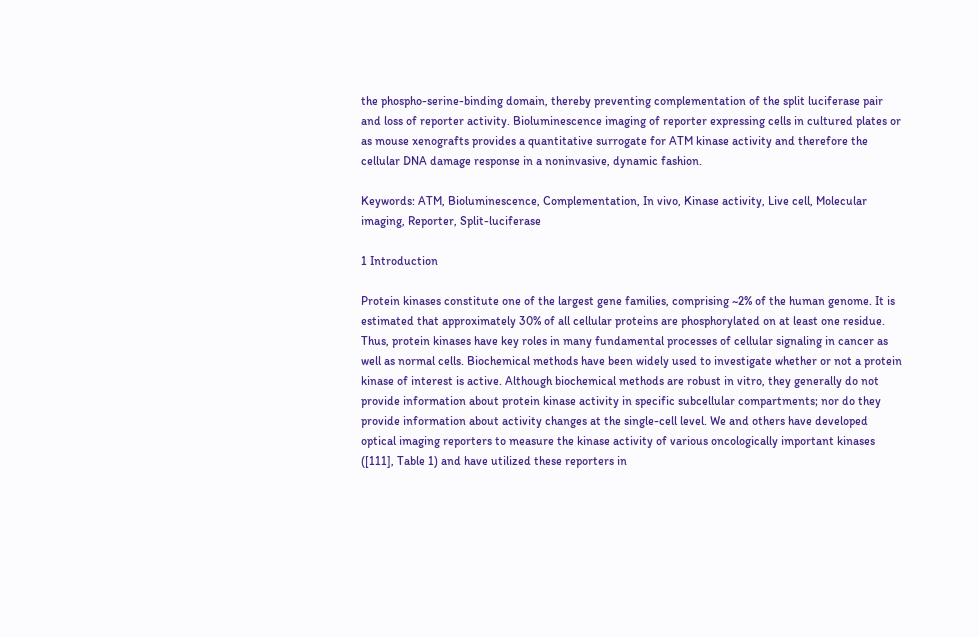the phospho-serine-binding domain, thereby preventing complementation of the split luciferase pair and loss of reporter activity. Bioluminescence imaging of reporter expressing cells in cultured plates or as mouse xenografts provides a quantitative surrogate for ATM kinase activity and therefore the cellular DNA damage response in a noninvasive, dynamic fashion.

Keywords: ATM, Bioluminescence, Complementation, In vivo, Kinase activity, Live cell, Molecular imaging, Reporter, Split-luciferase

1 Introduction

Protein kinases constitute one of the largest gene families, comprising ~2% of the human genome. It is estimated that approximately 30% of all cellular proteins are phosphorylated on at least one residue. Thus, protein kinases have key roles in many fundamental processes of cellular signaling in cancer as well as normal cells. Biochemical methods have been widely used to investigate whether or not a protein kinase of interest is active. Although biochemical methods are robust in vitro, they generally do not provide information about protein kinase activity in specific subcellular compartments; nor do they provide information about activity changes at the single-cell level. We and others have developed optical imaging reporters to measure the kinase activity of various oncologically important kinases ([111], Table 1) and have utilized these reporters in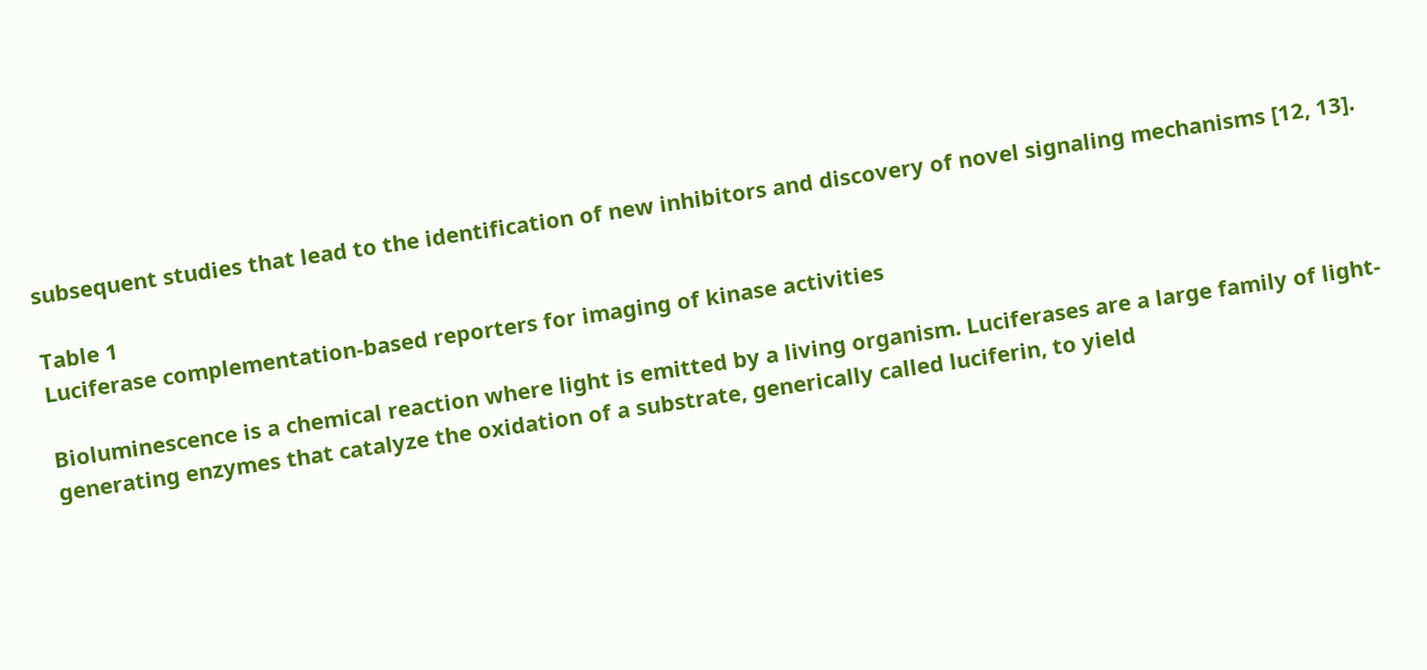subsequent studies that lead to the identification of new inhibitors and discovery of novel signaling mechanisms [12, 13].

Table 1
Luciferase complementation-based reporters for imaging of kinase activities

Bioluminescence is a chemical reaction where light is emitted by a living organism. Luciferases are a large family of light-generating enzymes that catalyze the oxidation of a substrate, generically called luciferin, to yield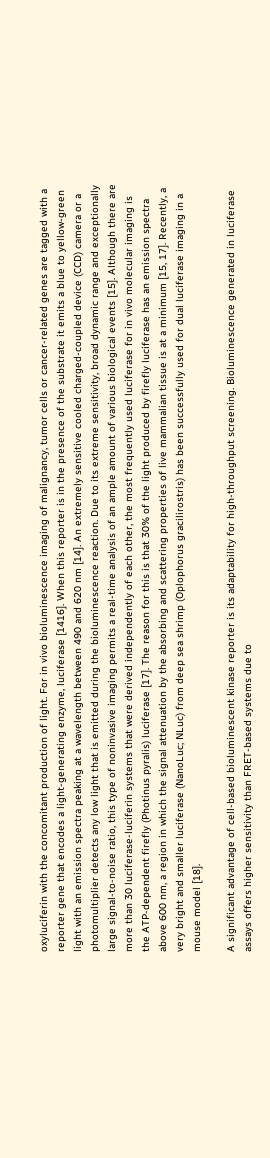oxyluciferin with the concomitant production of light. For in vivo bioluminescence imaging of malignancy, tumor cells or cancer-related genes are tagged with a reporter gene that encodes a light-generating enzyme, luciferase [1416]. When this reporter is in the presence of the substrate it emits a blue to yellow-green light with an emission spectra peaking at a wavelength between 490 and 620 nm [14]. An extremely sensitive cooled charged-coupled device (CCD) camera or a photomultiplier detects any low light that is emitted during the bioluminescence reaction. Due to its extreme sensitivity, broad dynamic range and exceptionally large signal-to-noise ratio, this type of noninvasive imaging permits a real-time analysis of an ample amount of various biological events [15]. Although there are more than 30 luciferase-luciferin systems that were derived independently of each other, the most frequently used luciferase for in vivo molecular imaging is the ATP-dependent firefly (Photinus pyralis) luciferase [17]. The reason for this is that 30% of the light produced by firefly luciferase has an emission spectra above 600 nm, a region in which the signal attenuation by the absorbing and scattering properties of live mammalian tissue is at a minimum [15, 17]. Recently, a very bright and smaller luciferase (NanoLuc; NLuc) from deep sea shrimp (Oplophorus gracilirostris) has been successfully used for dual luciferase imaging in a mouse model [18].

A significant advantage of cell-based bioluminescent kinase reporter is its adaptability for high-throughput screening. Bioluminescence generated in luciferase assays offers higher sensitivity than FRET-based systems due to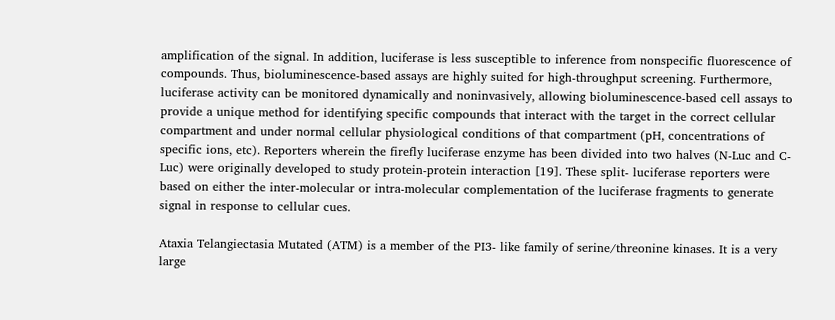amplification of the signal. In addition, luciferase is less susceptible to inference from nonspecific fluorescence of compounds. Thus, bioluminescence-based assays are highly suited for high-throughput screening. Furthermore, luciferase activity can be monitored dynamically and noninvasively, allowing bioluminescence-based cell assays to provide a unique method for identifying specific compounds that interact with the target in the correct cellular compartment and under normal cellular physiological conditions of that compartment (pH, concentrations of specific ions, etc). Reporters wherein the firefly luciferase enzyme has been divided into two halves (N-Luc and C-Luc) were originally developed to study protein-protein interaction [19]. These split- luciferase reporters were based on either the inter-molecular or intra-molecular complementation of the luciferase fragments to generate signal in response to cellular cues.

Ataxia Telangiectasia Mutated (ATM) is a member of the PI3- like family of serine/threonine kinases. It is a very large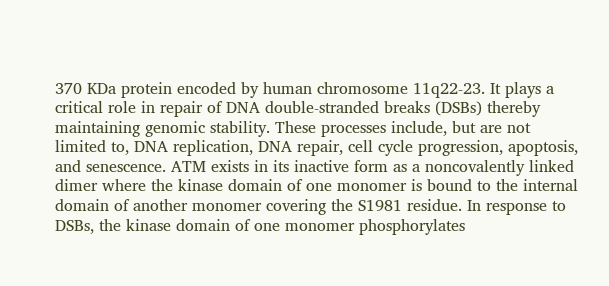370 KDa protein encoded by human chromosome 11q22-23. It plays a critical role in repair of DNA double-stranded breaks (DSBs) thereby maintaining genomic stability. These processes include, but are not limited to, DNA replication, DNA repair, cell cycle progression, apoptosis, and senescence. ATM exists in its inactive form as a noncovalently linked dimer where the kinase domain of one monomer is bound to the internal domain of another monomer covering the S1981 residue. In response to DSBs, the kinase domain of one monomer phosphorylates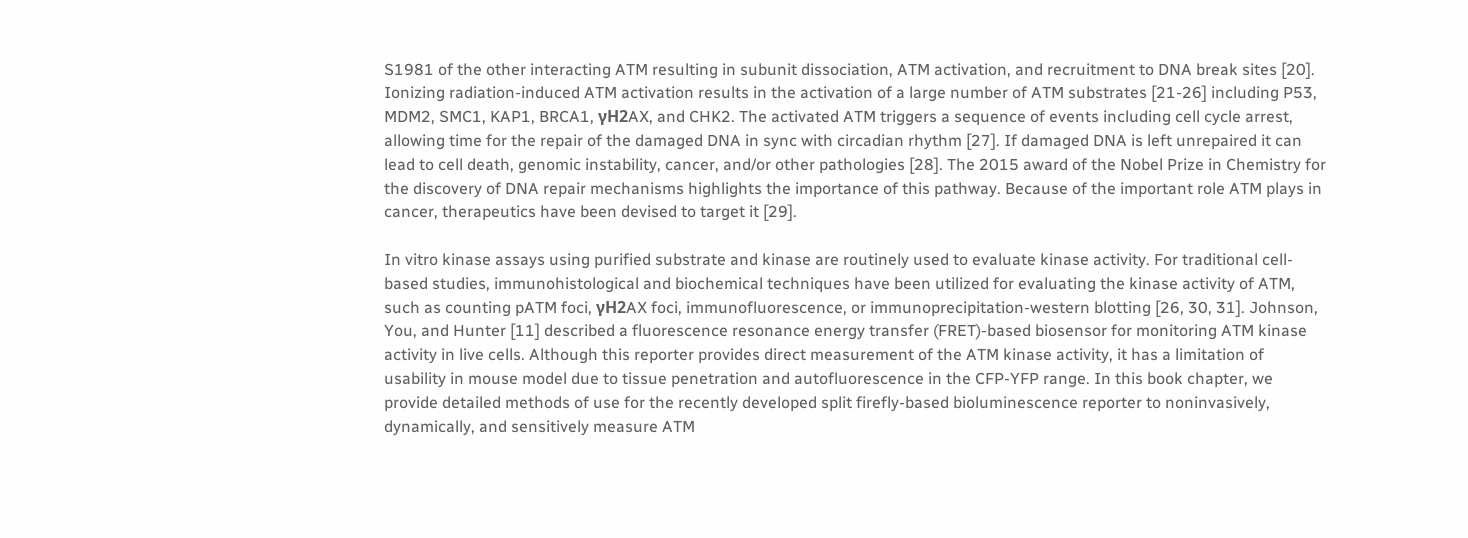S1981 of the other interacting ATM resulting in subunit dissociation, ATM activation, and recruitment to DNA break sites [20]. Ionizing radiation-induced ATM activation results in the activation of a large number of ATM substrates [21-26] including P53, MDM2, SMC1, KAP1, BRCA1, γH2AX, and CHK2. The activated ATM triggers a sequence of events including cell cycle arrest, allowing time for the repair of the damaged DNA in sync with circadian rhythm [27]. If damaged DNA is left unrepaired it can lead to cell death, genomic instability, cancer, and/or other pathologies [28]. The 2015 award of the Nobel Prize in Chemistry for the discovery of DNA repair mechanisms highlights the importance of this pathway. Because of the important role ATM plays in cancer, therapeutics have been devised to target it [29].

In vitro kinase assays using purified substrate and kinase are routinely used to evaluate kinase activity. For traditional cell-based studies, immunohistological and biochemical techniques have been utilized for evaluating the kinase activity of ATM, such as counting pATM foci, γH2AX foci, immunofluorescence, or immunoprecipitation-western blotting [26, 30, 31]. Johnson, You, and Hunter [11] described a fluorescence resonance energy transfer (FRET)-based biosensor for monitoring ATM kinase activity in live cells. Although this reporter provides direct measurement of the ATM kinase activity, it has a limitation of usability in mouse model due to tissue penetration and autofluorescence in the CFP-YFP range. In this book chapter, we provide detailed methods of use for the recently developed split firefly-based bioluminescence reporter to noninvasively, dynamically, and sensitively measure ATM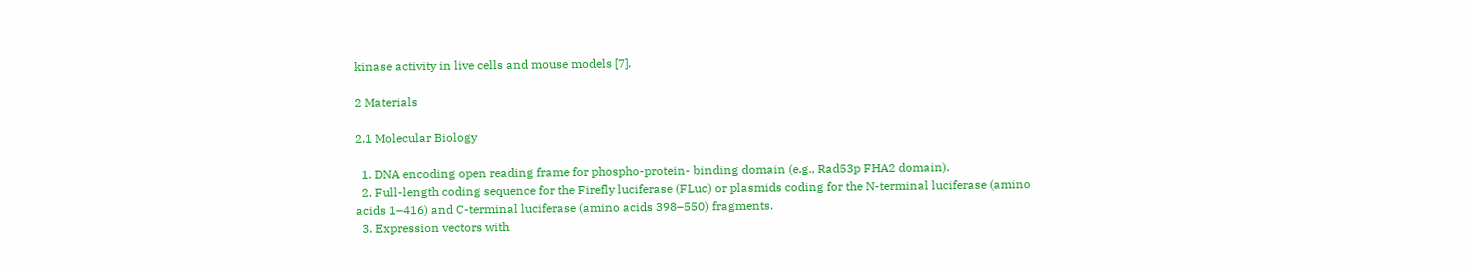kinase activity in live cells and mouse models [7].

2 Materials

2.1 Molecular Biology

  1. DNA encoding open reading frame for phospho-protein- binding domain (e.g., Rad53p FHA2 domain).
  2. Full-length coding sequence for the Firefly luciferase (FLuc) or plasmids coding for the N-terminal luciferase (amino acids 1–416) and C-terminal luciferase (amino acids 398–550) fragments.
  3. Expression vectors with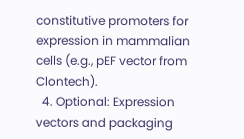constitutive promoters for expression in mammalian cells (e.g., pEF vector from Clontech).
  4. Optional: Expression vectors and packaging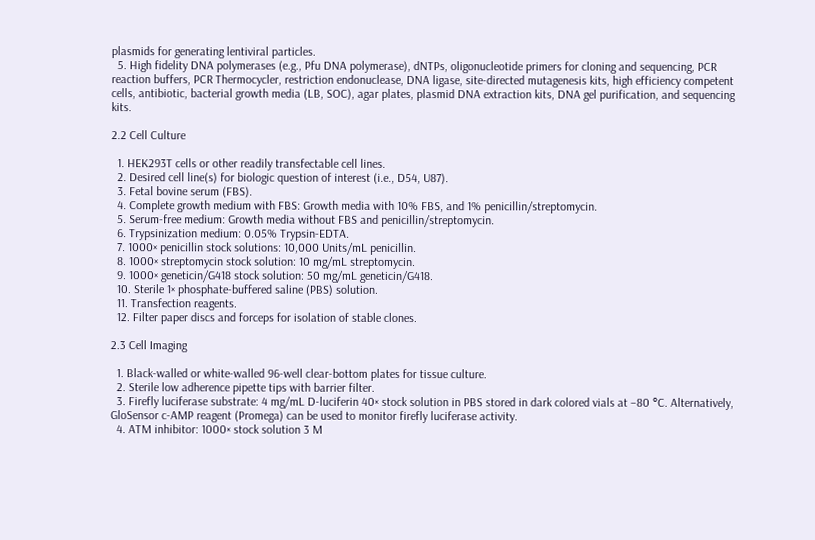plasmids for generating lentiviral particles.
  5. High fidelity DNA polymerases (e.g., Pfu DNA polymerase), dNTPs, oligonucleotide primers for cloning and sequencing, PCR reaction buffers, PCR Thermocycler, restriction endonuclease, DNA ligase, site-directed mutagenesis kits, high efficiency competent cells, antibiotic, bacterial growth media (LB, SOC), agar plates, plasmid DNA extraction kits, DNA gel purification, and sequencing kits.

2.2 Cell Culture

  1. HEK293T cells or other readily transfectable cell lines.
  2. Desired cell line(s) for biologic question of interest (i.e., D54, U87).
  3. Fetal bovine serum (FBS).
  4. Complete growth medium with FBS: Growth media with 10% FBS, and 1% penicillin/streptomycin.
  5. Serum-free medium: Growth media without FBS and penicillin/streptomycin.
  6. Trypsinization medium: 0.05% Trypsin-EDTA.
  7. 1000× penicillin stock solutions: 10,000 Units/mL penicillin.
  8. 1000× streptomycin stock solution: 10 mg/mL streptomycin.
  9. 1000× geneticin/G418 stock solution: 50 mg/mL geneticin/G418.
  10. Sterile 1× phosphate-buffered saline (PBS) solution.
  11. Transfection reagents.
  12. Filter paper discs and forceps for isolation of stable clones.

2.3 Cell Imaging

  1. Black-walled or white-walled 96-well clear-bottom plates for tissue culture.
  2. Sterile low adherence pipette tips with barrier filter.
  3. Firefly luciferase substrate: 4 mg/mL D-luciferin 40× stock solution in PBS stored in dark colored vials at −80 °C. Alternatively, GloSensor c-AMP reagent (Promega) can be used to monitor firefly luciferase activity.
  4. ATM inhibitor: 1000× stock solution 3 M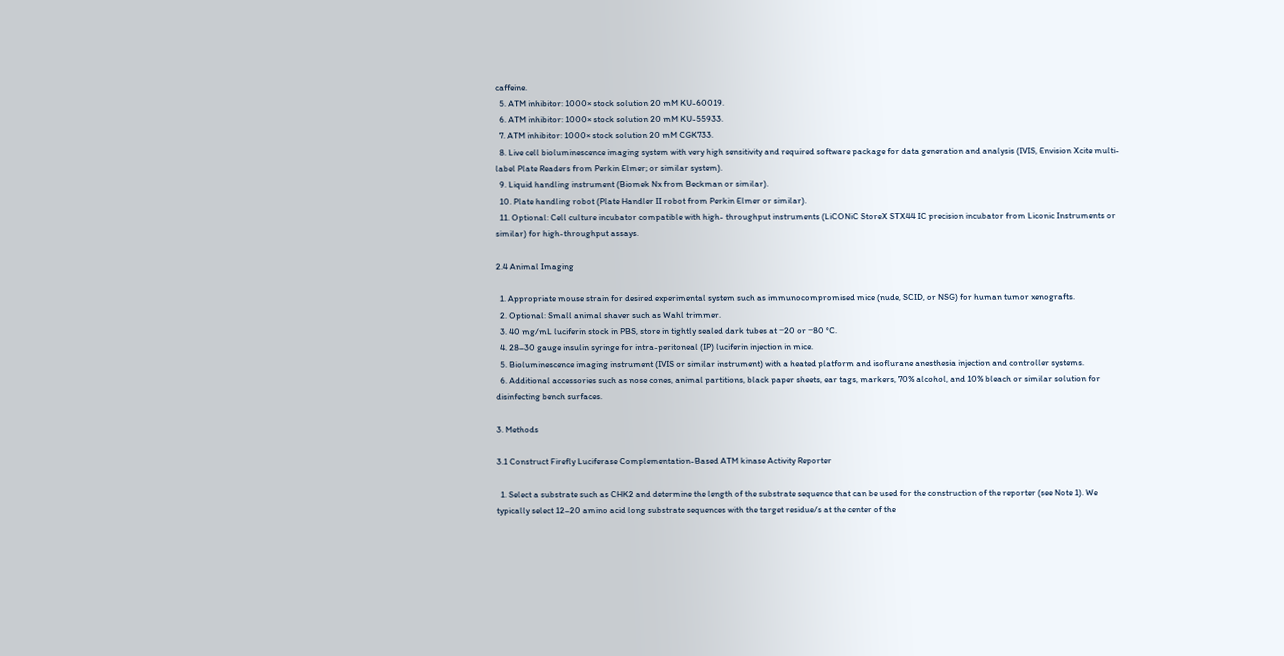caffeine.
  5. ATM inhibitor: 1000× stock solution 20 mM KU-60019.
  6. ATM inhibitor: 1000× stock solution 20 mM KU-55933.
  7. ATM inhibitor: 1000× stock solution 20 mM CGK733.
  8. Live cell bioluminescence imaging system with very high sensitivity and required software package for data generation and analysis (IVIS, Envision Xcite multi-label Plate Readers from Perkin Elmer; or similar system).
  9. Liquid handling instrument (Biomek Nx from Beckman or similar).
  10. Plate handling robot (Plate Handler II robot from Perkin Elmer or similar).
  11. Optional: Cell culture incubator compatible with high- throughput instruments (LiCONiC StoreX STX44 IC precision incubator from Liconic Instruments or similar) for high-throughput assays.

2.4 Animal Imaging

  1. Appropriate mouse strain for desired experimental system such as immunocompromised mice (nude, SCID, or NSG) for human tumor xenografts.
  2. Optional: Small animal shaver such as Wahl trimmer.
  3. 40 mg/mL luciferin stock in PBS, store in tightly sealed dark tubes at −20 or −80 °C.
  4. 28–30 gauge insulin syringe for intra-peritoneal (IP) luciferin injection in mice.
  5. Bioluminescence imaging instrument (IVIS or similar instrument) with a heated platform and isoflurane anesthesia injection and controller systems.
  6. Additional accessories such as nose cones, animal partitions, black paper sheets, ear tags, markers, 70% alcohol, and 10% bleach or similar solution for disinfecting bench surfaces.

3. Methods

3.1 Construct Firefly Luciferase Complementation-Based ATM kinase Activity Reporter

  1. Select a substrate such as CHK2 and determine the length of the substrate sequence that can be used for the construction of the reporter (see Note 1). We typically select 12–20 amino acid long substrate sequences with the target residue/s at the center of the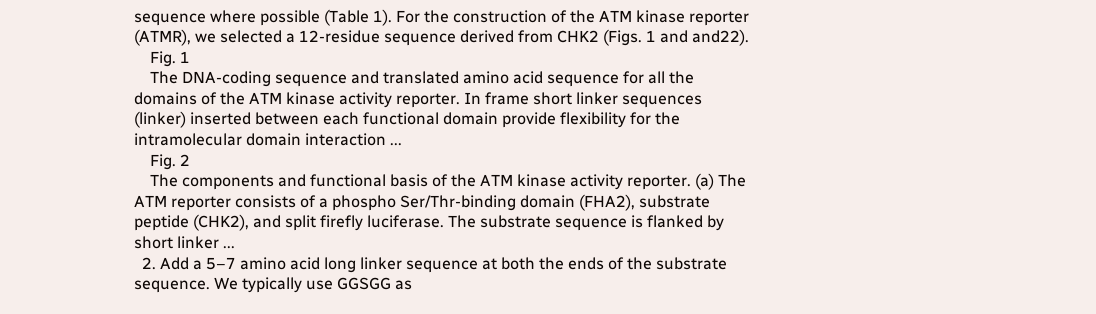sequence where possible (Table 1). For the construction of the ATM kinase reporter (ATMR), we selected a 12-residue sequence derived from CHK2 (Figs. 1 and and22).
    Fig. 1
    The DNA-coding sequence and translated amino acid sequence for all the domains of the ATM kinase activity reporter. In frame short linker sequences (linker) inserted between each functional domain provide flexibility for the intramolecular domain interaction ...
    Fig. 2
    The components and functional basis of the ATM kinase activity reporter. (a) The ATM reporter consists of a phospho Ser/Thr-binding domain (FHA2), substrate peptide (CHK2), and split firefly luciferase. The substrate sequence is flanked by short linker ...
  2. Add a 5–7 amino acid long linker sequence at both the ends of the substrate sequence. We typically use GGSGG as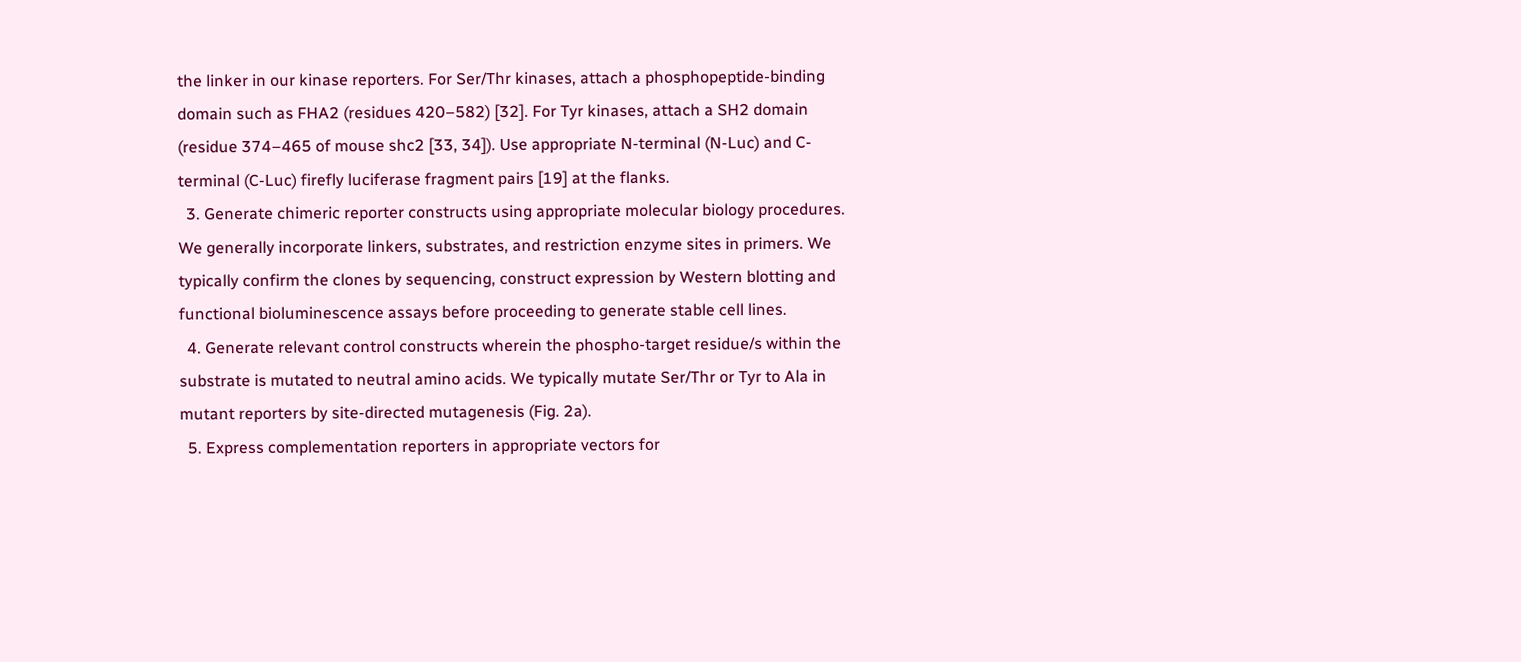the linker in our kinase reporters. For Ser/Thr kinases, attach a phosphopeptide-binding domain such as FHA2 (residues 420–582) [32]. For Tyr kinases, attach a SH2 domain (residue 374–465 of mouse shc2 [33, 34]). Use appropriate N-terminal (N-Luc) and C-terminal (C-Luc) firefly luciferase fragment pairs [19] at the flanks.
  3. Generate chimeric reporter constructs using appropriate molecular biology procedures. We generally incorporate linkers, substrates, and restriction enzyme sites in primers. We typically confirm the clones by sequencing, construct expression by Western blotting and functional bioluminescence assays before proceeding to generate stable cell lines.
  4. Generate relevant control constructs wherein the phospho-target residue/s within the substrate is mutated to neutral amino acids. We typically mutate Ser/Thr or Tyr to Ala in mutant reporters by site-directed mutagenesis (Fig. 2a).
  5. Express complementation reporters in appropriate vectors for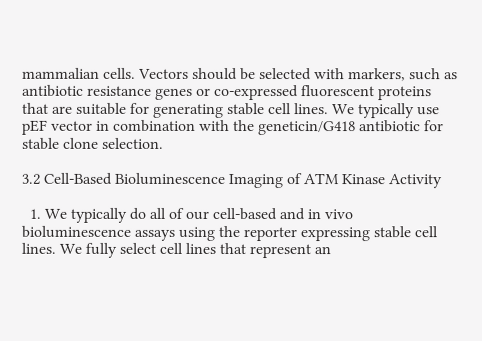mammalian cells. Vectors should be selected with markers, such as antibiotic resistance genes or co-expressed fluorescent proteins that are suitable for generating stable cell lines. We typically use pEF vector in combination with the geneticin/G418 antibiotic for stable clone selection.

3.2 Cell-Based Bioluminescence Imaging of ATM Kinase Activity

  1. We typically do all of our cell-based and in vivo bioluminescence assays using the reporter expressing stable cell lines. We fully select cell lines that represent an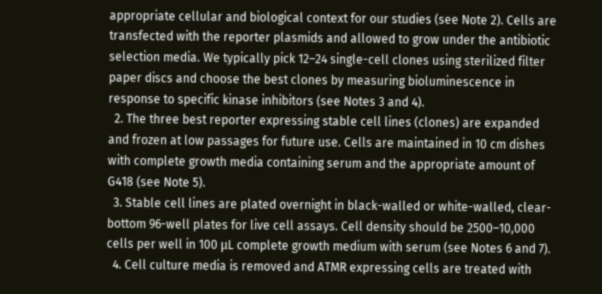appropriate cellular and biological context for our studies (see Note 2). Cells are transfected with the reporter plasmids and allowed to grow under the antibiotic selection media. We typically pick 12–24 single-cell clones using sterilized filter paper discs and choose the best clones by measuring bioluminescence in response to specific kinase inhibitors (see Notes 3 and 4).
  2. The three best reporter expressing stable cell lines (clones) are expanded and frozen at low passages for future use. Cells are maintained in 10 cm dishes with complete growth media containing serum and the appropriate amount of G418 (see Note 5).
  3. Stable cell lines are plated overnight in black-walled or white-walled, clear-bottom 96-well plates for live cell assays. Cell density should be 2500–10,000 cells per well in 100 μL complete growth medium with serum (see Notes 6 and 7).
  4. Cell culture media is removed and ATMR expressing cells are treated with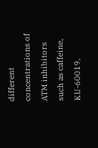different concentrations of ATM inhibitors such as caffeine, KU-60019,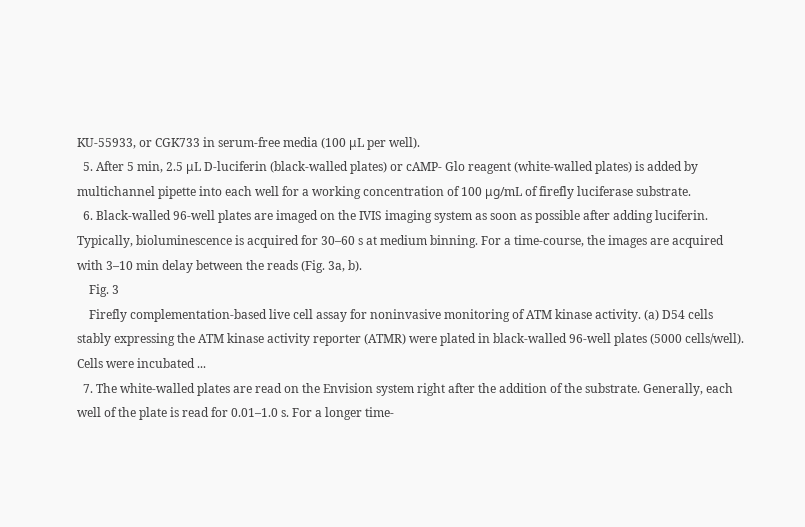KU-55933, or CGK733 in serum-free media (100 μL per well).
  5. After 5 min, 2.5 μL D-luciferin (black-walled plates) or cAMP- Glo reagent (white-walled plates) is added by multichannel pipette into each well for a working concentration of 100 μg/mL of firefly luciferase substrate.
  6. Black-walled 96-well plates are imaged on the IVIS imaging system as soon as possible after adding luciferin. Typically, bioluminescence is acquired for 30–60 s at medium binning. For a time-course, the images are acquired with 3–10 min delay between the reads (Fig. 3a, b).
    Fig. 3
    Firefly complementation-based live cell assay for noninvasive monitoring of ATM kinase activity. (a) D54 cells stably expressing the ATM kinase activity reporter (ATMR) were plated in black-walled 96-well plates (5000 cells/well). Cells were incubated ...
  7. The white-walled plates are read on the Envision system right after the addition of the substrate. Generally, each well of the plate is read for 0.01–1.0 s. For a longer time-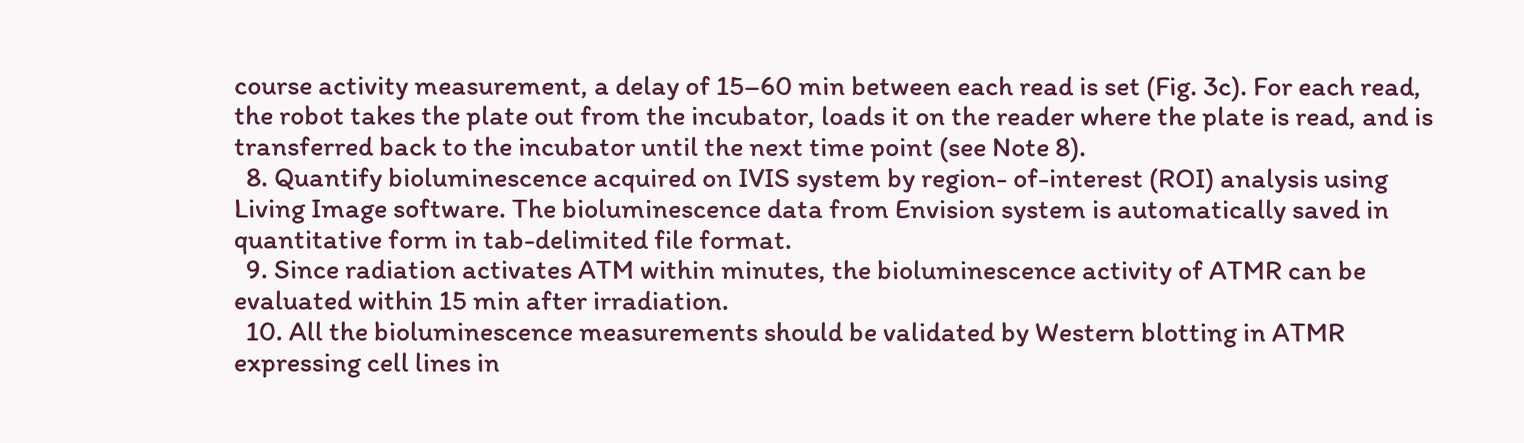course activity measurement, a delay of 15–60 min between each read is set (Fig. 3c). For each read, the robot takes the plate out from the incubator, loads it on the reader where the plate is read, and is transferred back to the incubator until the next time point (see Note 8).
  8. Quantify bioluminescence acquired on IVIS system by region- of-interest (ROI) analysis using Living Image software. The bioluminescence data from Envision system is automatically saved in quantitative form in tab-delimited file format.
  9. Since radiation activates ATM within minutes, the bioluminescence activity of ATMR can be evaluated within 15 min after irradiation.
  10. All the bioluminescence measurements should be validated by Western blotting in ATMR expressing cell lines in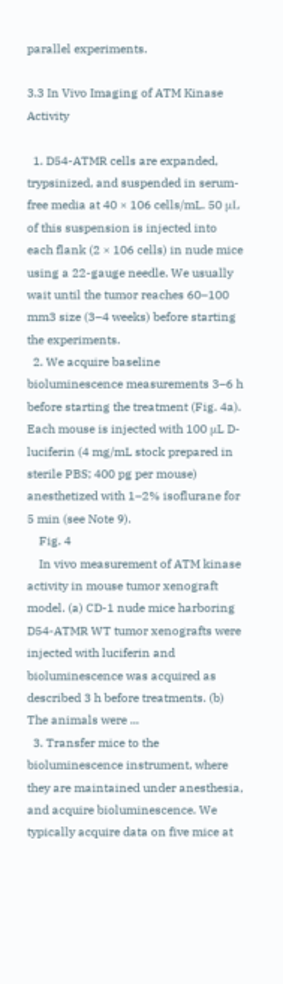parallel experiments.

3.3 In Vivo Imaging of ATM Kinase Activity

  1. D54-ATMR cells are expanded, trypsinized, and suspended in serum-free media at 40 × 106 cells/mL. 50 μL of this suspension is injected into each flank (2 × 106 cells) in nude mice using a 22-gauge needle. We usually wait until the tumor reaches 60–100 mm3 size (3–4 weeks) before starting the experiments.
  2. We acquire baseline bioluminescence measurements 3–6 h before starting the treatment (Fig. 4a). Each mouse is injected with 100 μL D-luciferin (4 mg/mL stock prepared in sterile PBS; 400 pg per mouse) anesthetized with 1–2% isoflurane for 5 min (see Note 9).
    Fig. 4
    In vivo measurement of ATM kinase activity in mouse tumor xenograft model. (a) CD-1 nude mice harboring D54-ATMR WT tumor xenografts were injected with luciferin and bioluminescence was acquired as described 3 h before treatments. (b) The animals were ...
  3. Transfer mice to the bioluminescence instrument, where they are maintained under anesthesia, and acquire bioluminescence. We typically acquire data on five mice at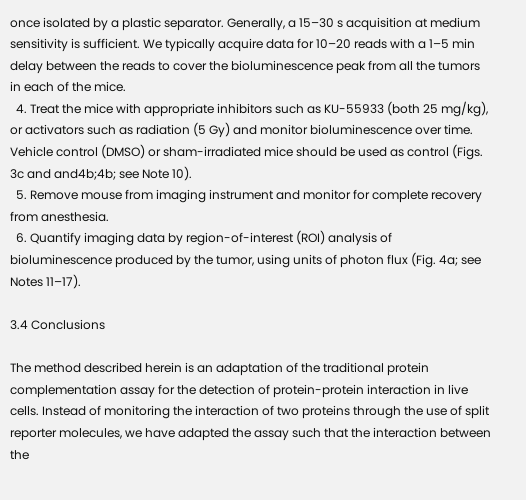once isolated by a plastic separator. Generally, a 15–30 s acquisition at medium sensitivity is sufficient. We typically acquire data for 10–20 reads with a 1–5 min delay between the reads to cover the bioluminescence peak from all the tumors in each of the mice.
  4. Treat the mice with appropriate inhibitors such as KU-55933 (both 25 mg/kg), or activators such as radiation (5 Gy) and monitor bioluminescence over time. Vehicle control (DMSO) or sham-irradiated mice should be used as control (Figs. 3c and and4b;4b; see Note 10).
  5. Remove mouse from imaging instrument and monitor for complete recovery from anesthesia.
  6. Quantify imaging data by region-of-interest (ROI) analysis of bioluminescence produced by the tumor, using units of photon flux (Fig. 4a; see Notes 11–17).

3.4 Conclusions

The method described herein is an adaptation of the traditional protein complementation assay for the detection of protein-protein interaction in live cells. Instead of monitoring the interaction of two proteins through the use of split reporter molecules, we have adapted the assay such that the interaction between the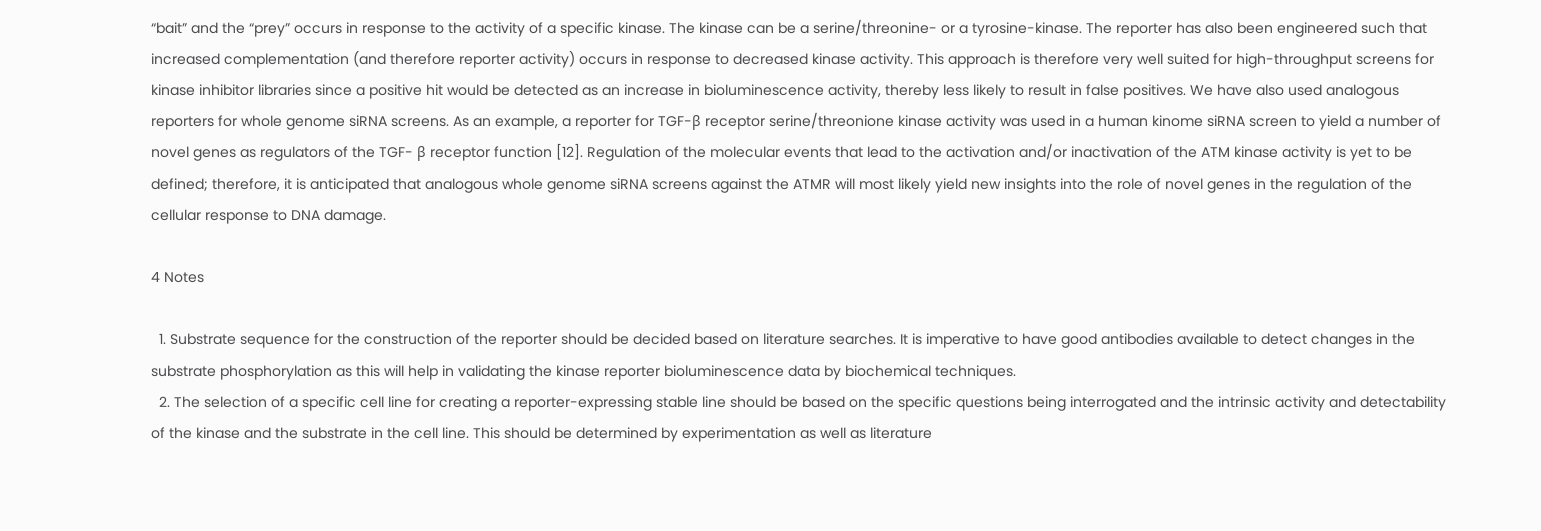“bait” and the “prey” occurs in response to the activity of a specific kinase. The kinase can be a serine/threonine- or a tyrosine-kinase. The reporter has also been engineered such that increased complementation (and therefore reporter activity) occurs in response to decreased kinase activity. This approach is therefore very well suited for high-throughput screens for kinase inhibitor libraries since a positive hit would be detected as an increase in bioluminescence activity, thereby less likely to result in false positives. We have also used analogous reporters for whole genome siRNA screens. As an example, a reporter for TGF-β receptor serine/threonione kinase activity was used in a human kinome siRNA screen to yield a number of novel genes as regulators of the TGF- β receptor function [12]. Regulation of the molecular events that lead to the activation and/or inactivation of the ATM kinase activity is yet to be defined; therefore, it is anticipated that analogous whole genome siRNA screens against the ATMR will most likely yield new insights into the role of novel genes in the regulation of the cellular response to DNA damage.

4 Notes

  1. Substrate sequence for the construction of the reporter should be decided based on literature searches. It is imperative to have good antibodies available to detect changes in the substrate phosphorylation as this will help in validating the kinase reporter bioluminescence data by biochemical techniques.
  2. The selection of a specific cell line for creating a reporter-expressing stable line should be based on the specific questions being interrogated and the intrinsic activity and detectability of the kinase and the substrate in the cell line. This should be determined by experimentation as well as literature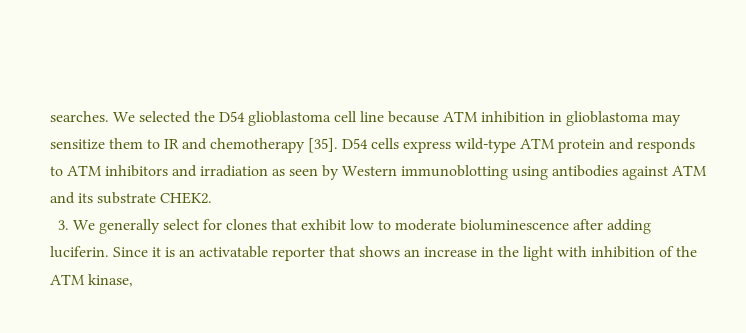searches. We selected the D54 glioblastoma cell line because ATM inhibition in glioblastoma may sensitize them to IR and chemotherapy [35]. D54 cells express wild-type ATM protein and responds to ATM inhibitors and irradiation as seen by Western immunoblotting using antibodies against ATM and its substrate CHEK2.
  3. We generally select for clones that exhibit low to moderate bioluminescence after adding luciferin. Since it is an activatable reporter that shows an increase in the light with inhibition of the ATM kinase,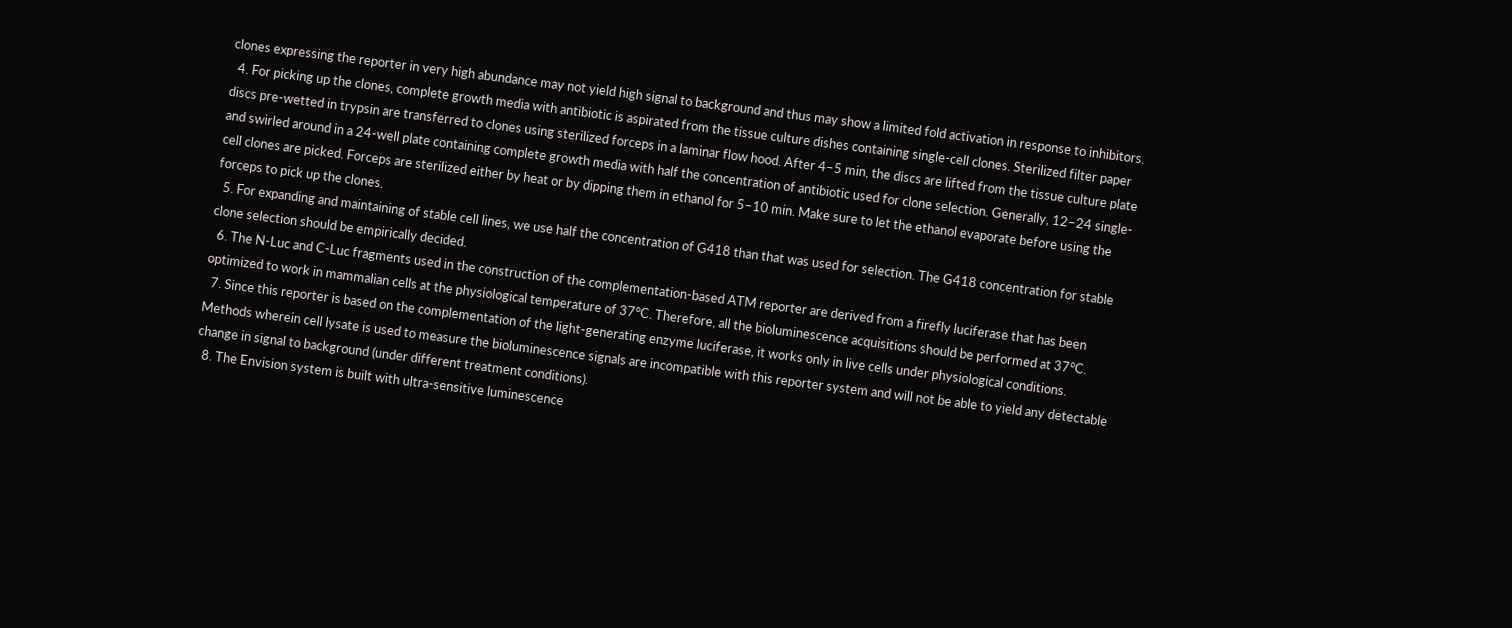clones expressing the reporter in very high abundance may not yield high signal to background and thus may show a limited fold activation in response to inhibitors.
  4. For picking up the clones, complete growth media with antibiotic is aspirated from the tissue culture dishes containing single-cell clones. Sterilized filter paper discs pre-wetted in trypsin are transferred to clones using sterilized forceps in a laminar flow hood. After 4–5 min, the discs are lifted from the tissue culture plate and swirled around in a 24-well plate containing complete growth media with half the concentration of antibiotic used for clone selection. Generally, 12–24 single-cell clones are picked. Forceps are sterilized either by heat or by dipping them in ethanol for 5–10 min. Make sure to let the ethanol evaporate before using the forceps to pick up the clones.
  5. For expanding and maintaining of stable cell lines, we use half the concentration of G418 than that was used for selection. The G418 concentration for stable clone selection should be empirically decided.
  6. The N-Luc and C-Luc fragments used in the construction of the complementation-based ATM reporter are derived from a firefly luciferase that has been optimized to work in mammalian cells at the physiological temperature of 37°C. Therefore, all the bioluminescence acquisitions should be performed at 37°C.
  7. Since this reporter is based on the complementation of the light-generating enzyme luciferase, it works only in live cells under physiological conditions. Methods wherein cell lysate is used to measure the bioluminescence signals are incompatible with this reporter system and will not be able to yield any detectable change in signal to background (under different treatment conditions).
  8. The Envision system is built with ultra-sensitive luminescence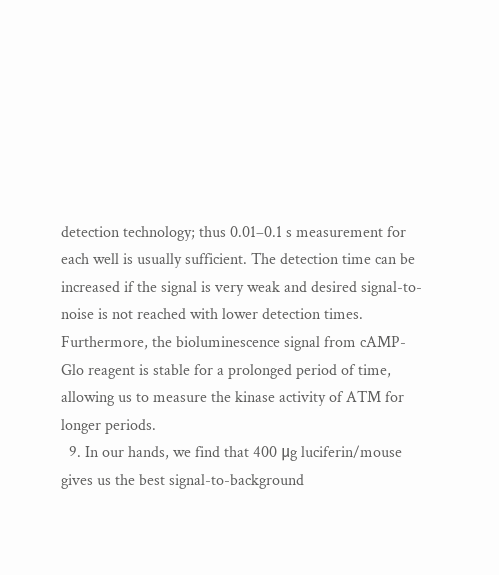detection technology; thus 0.01–0.1 s measurement for each well is usually sufficient. The detection time can be increased if the signal is very weak and desired signal-to-noise is not reached with lower detection times. Furthermore, the bioluminescence signal from cAMP-Glo reagent is stable for a prolonged period of time, allowing us to measure the kinase activity of ATM for longer periods.
  9. In our hands, we find that 400 μg luciferin/mouse gives us the best signal-to-background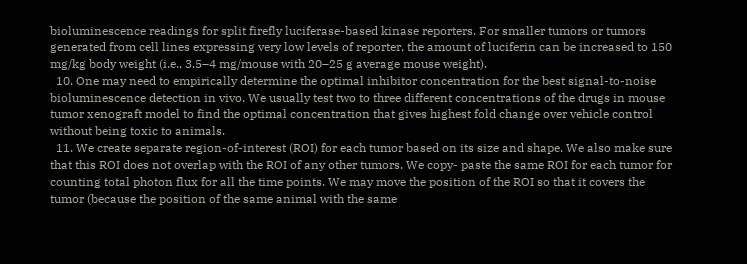bioluminescence readings for split firefly luciferase-based kinase reporters. For smaller tumors or tumors generated from cell lines expressing very low levels of reporter, the amount of luciferin can be increased to 150 mg/kg body weight (i.e., 3.5–4 mg/mouse with 20–25 g average mouse weight).
  10. One may need to empirically determine the optimal inhibitor concentration for the best signal-to-noise bioluminescence detection in vivo. We usually test two to three different concentrations of the drugs in mouse tumor xenograft model to find the optimal concentration that gives highest fold change over vehicle control without being toxic to animals.
  11. We create separate region-of-interest (ROI) for each tumor based on its size and shape. We also make sure that this ROI does not overlap with the ROI of any other tumors. We copy- paste the same ROI for each tumor for counting total photon flux for all the time points. We may move the position of the ROI so that it covers the tumor (because the position of the same animal with the same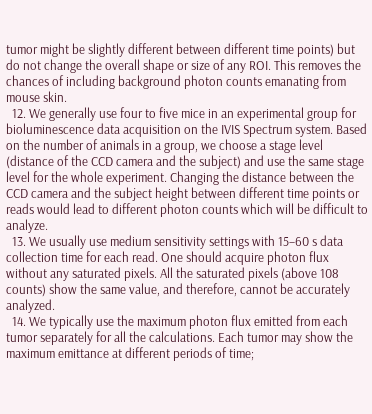tumor might be slightly different between different time points) but do not change the overall shape or size of any ROI. This removes the chances of including background photon counts emanating from mouse skin.
  12. We generally use four to five mice in an experimental group for bioluminescence data acquisition on the IVIS Spectrum system. Based on the number of animals in a group, we choose a stage level (distance of the CCD camera and the subject) and use the same stage level for the whole experiment. Changing the distance between the CCD camera and the subject height between different time points or reads would lead to different photon counts which will be difficult to analyze.
  13. We usually use medium sensitivity settings with 15–60 s data collection time for each read. One should acquire photon flux without any saturated pixels. All the saturated pixels (above 108 counts) show the same value, and therefore, cannot be accurately analyzed.
  14. We typically use the maximum photon flux emitted from each tumor separately for all the calculations. Each tumor may show the maximum emittance at different periods of time;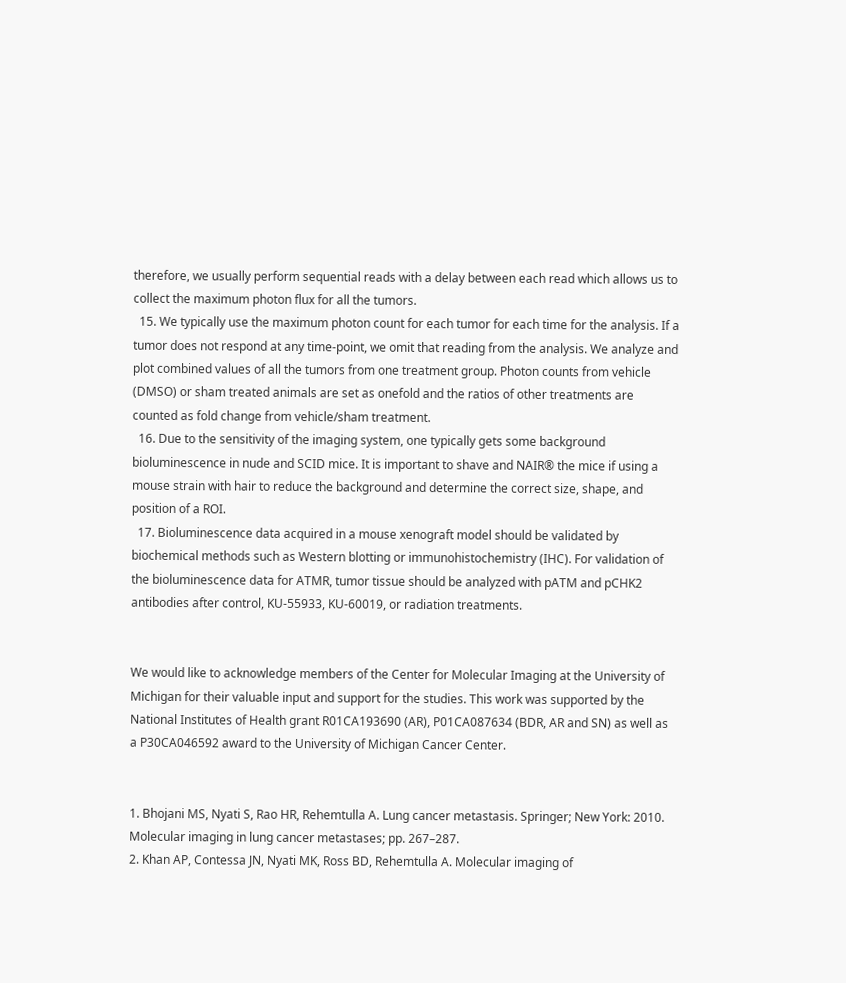therefore, we usually perform sequential reads with a delay between each read which allows us to collect the maximum photon flux for all the tumors.
  15. We typically use the maximum photon count for each tumor for each time for the analysis. If a tumor does not respond at any time-point, we omit that reading from the analysis. We analyze and plot combined values of all the tumors from one treatment group. Photon counts from vehicle (DMSO) or sham treated animals are set as onefold and the ratios of other treatments are counted as fold change from vehicle/sham treatment.
  16. Due to the sensitivity of the imaging system, one typically gets some background bioluminescence in nude and SCID mice. It is important to shave and NAIR® the mice if using a mouse strain with hair to reduce the background and determine the correct size, shape, and position of a ROI.
  17. Bioluminescence data acquired in a mouse xenograft model should be validated by biochemical methods such as Western blotting or immunohistochemistry (IHC). For validation of the bioluminescence data for ATMR, tumor tissue should be analyzed with pATM and pCHK2 antibodies after control, KU-55933, KU-60019, or radiation treatments.


We would like to acknowledge members of the Center for Molecular Imaging at the University of Michigan for their valuable input and support for the studies. This work was supported by the National Institutes of Health grant R01CA193690 (AR), P01CA087634 (BDR, AR and SN) as well as a P30CA046592 award to the University of Michigan Cancer Center.


1. Bhojani MS, Nyati S, Rao HR, Rehemtulla A. Lung cancer metastasis. Springer; New York: 2010. Molecular imaging in lung cancer metastases; pp. 267–287.
2. Khan AP, Contessa JN, Nyati MK, Ross BD, Rehemtulla A. Molecular imaging of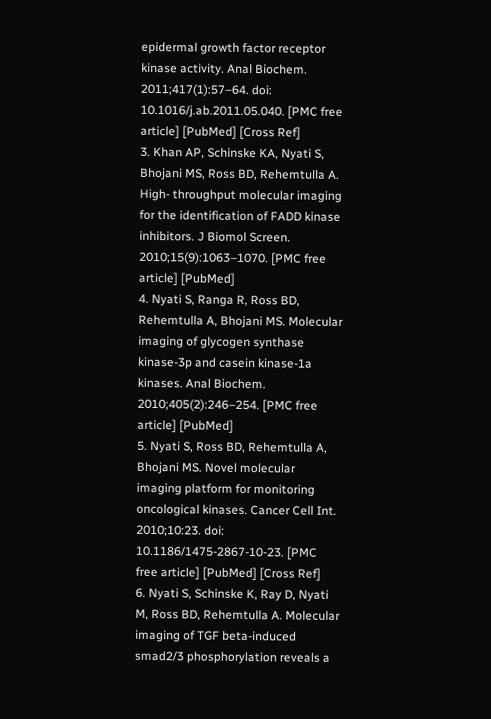epidermal growth factor receptor kinase activity. Anal Biochem. 2011;417(1):57–64. doi: 10.1016/j.ab.2011.05.040. [PMC free article] [PubMed] [Cross Ref]
3. Khan AP, Schinske KA, Nyati S, Bhojani MS, Ross BD, Rehemtulla A. High- throughput molecular imaging for the identification of FADD kinase inhibitors. J Biomol Screen. 2010;15(9):1063–1070. [PMC free article] [PubMed]
4. Nyati S, Ranga R, Ross BD, Rehemtulla A, Bhojani MS. Molecular imaging of glycogen synthase kinase-3p and casein kinase-1a kinases. Anal Biochem. 2010;405(2):246–254. [PMC free article] [PubMed]
5. Nyati S, Ross BD, Rehemtulla A, Bhojani MS. Novel molecular imaging platform for monitoring oncological kinases. Cancer Cell Int. 2010;10:23. doi: 10.1186/1475-2867-10-23. [PMC free article] [PubMed] [Cross Ref]
6. Nyati S, Schinske K, Ray D, Nyati M, Ross BD, Rehemtulla A. Molecular imaging of TGF beta-induced smad2/3 phosphorylation reveals a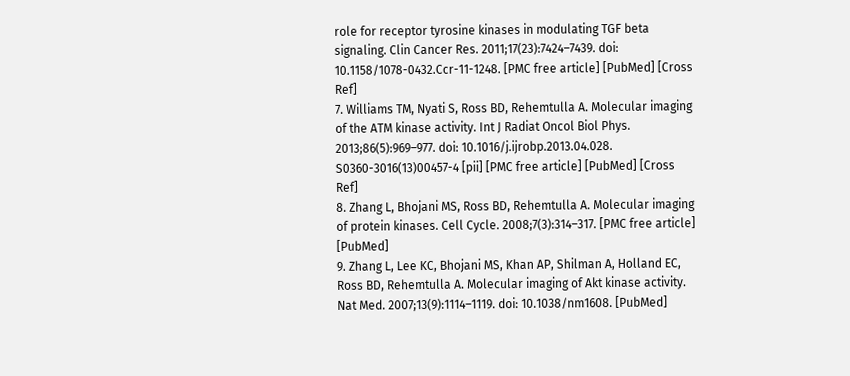role for receptor tyrosine kinases in modulating TGF beta signaling. Clin Cancer Res. 2011;17(23):7424–7439. doi: 10.1158/1078-0432.Ccr-11-1248. [PMC free article] [PubMed] [Cross Ref]
7. Williams TM, Nyati S, Ross BD, Rehemtulla A. Molecular imaging of the ATM kinase activity. Int J Radiat Oncol Biol Phys. 2013;86(5):969–977. doi: 10.1016/j.ijrobp.2013.04.028. S0360-3016(13)00457-4 [pii] [PMC free article] [PubMed] [Cross Ref]
8. Zhang L, Bhojani MS, Ross BD, Rehemtulla A. Molecular imaging of protein kinases. Cell Cycle. 2008;7(3):314–317. [PMC free article] [PubMed]
9. Zhang L, Lee KC, Bhojani MS, Khan AP, Shilman A, Holland EC, Ross BD, Rehemtulla A. Molecular imaging of Akt kinase activity. Nat Med. 2007;13(9):1114–1119. doi: 10.1038/nm1608. [PubMed]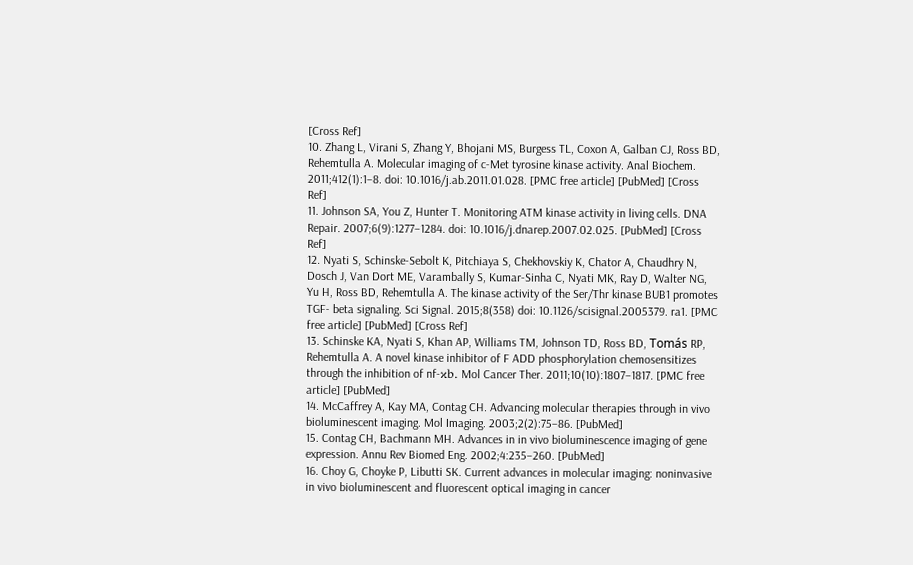[Cross Ref]
10. Zhang L, Virani S, Zhang Y, Bhojani MS, Burgess TL, Coxon A, Galban CJ, Ross BD, Rehemtulla A. Molecular imaging of c-Met tyrosine kinase activity. Anal Biochem. 2011;412(1):1–8. doi: 10.1016/j.ab.2011.01.028. [PMC free article] [PubMed] [Cross Ref]
11. Johnson SA, You Z, Hunter T. Monitoring ATM kinase activity in living cells. DNA Repair. 2007;6(9):1277–1284. doi: 10.1016/j.dnarep.2007.02.025. [PubMed] [Cross Ref]
12. Nyati S, Schinske-Sebolt K, Pitchiaya S, Chekhovskiy K, Chator A, Chaudhry N, Dosch J, Van Dort ME, Varambally S, Kumar-Sinha C, Nyati MK, Ray D, Walter NG, Yu H, Ross BD, Rehemtulla A. The kinase activity of the Ser/Thr kinase BUB1 promotes TGF- beta signaling. Sci Signal. 2015;8(358) doi: 10.1126/scisignal.2005379. ra1. [PMC free article] [PubMed] [Cross Ref]
13. Schinske KA, Nyati S, Khan AP, Williams TM, Johnson TD, Ross BD, Tomás RP, Rehemtulla A. A novel kinase inhibitor of F ADD phosphorylation chemosensitizes through the inhibition of nf-κb. Mol Cancer Ther. 2011;10(10):1807–1817. [PMC free article] [PubMed]
14. McCaffrey A, Kay MA, Contag CH. Advancing molecular therapies through in vivo bioluminescent imaging. Mol Imaging. 2003;2(2):75–86. [PubMed]
15. Contag CH, Bachmann MH. Advances in in vivo bioluminescence imaging of gene expression. Annu Rev Biomed Eng. 2002;4:235–260. [PubMed]
16. Choy G, Choyke P, Libutti SK. Current advances in molecular imaging: noninvasive in vivo bioluminescent and fluorescent optical imaging in cancer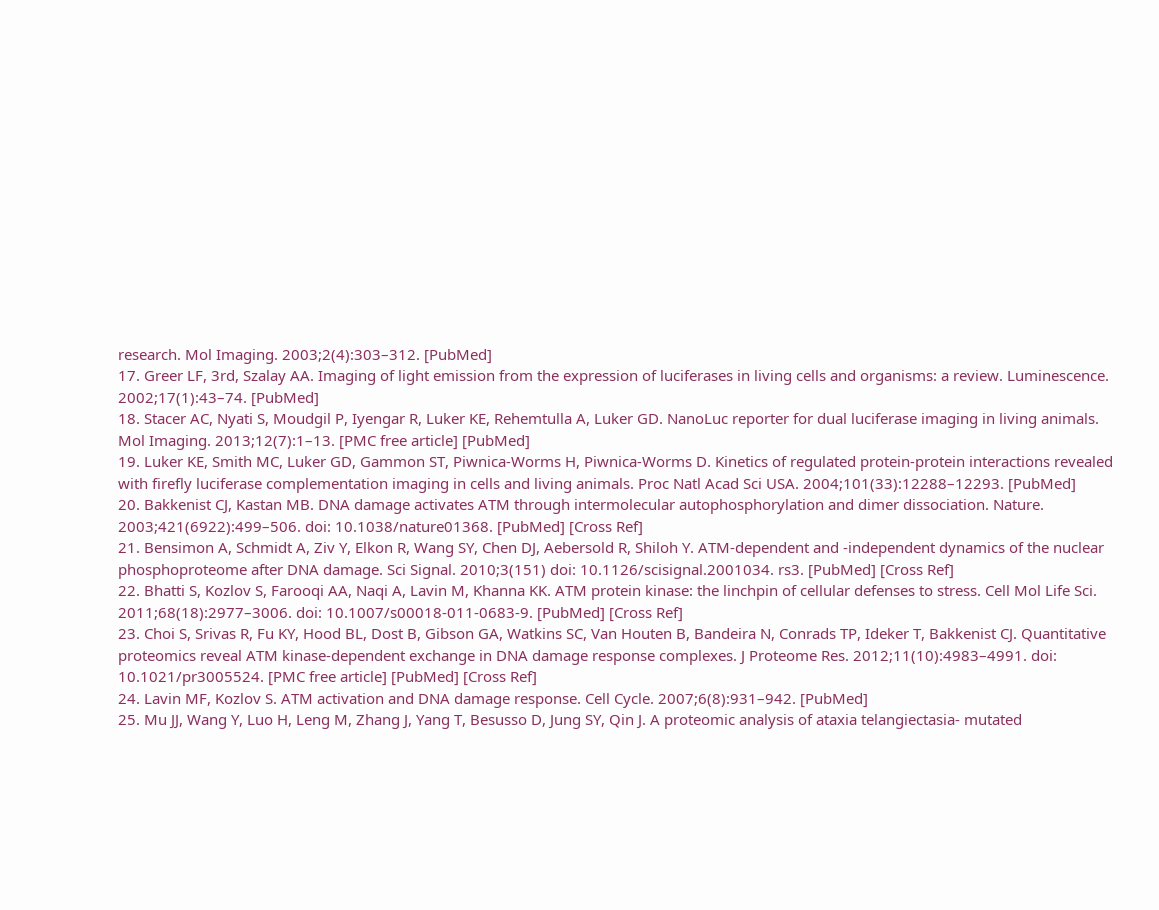research. Mol Imaging. 2003;2(4):303–312. [PubMed]
17. Greer LF, 3rd, Szalay AA. Imaging of light emission from the expression of luciferases in living cells and organisms: a review. Luminescence. 2002;17(1):43–74. [PubMed]
18. Stacer AC, Nyati S, Moudgil P, Iyengar R, Luker KE, Rehemtulla A, Luker GD. NanoLuc reporter for dual luciferase imaging in living animals. Mol Imaging. 2013;12(7):1–13. [PMC free article] [PubMed]
19. Luker KE, Smith MC, Luker GD, Gammon ST, Piwnica-Worms H, Piwnica-Worms D. Kinetics of regulated protein-protein interactions revealed with firefly luciferase complementation imaging in cells and living animals. Proc Natl Acad Sci USA. 2004;101(33):12288–12293. [PubMed]
20. Bakkenist CJ, Kastan MB. DNA damage activates ATM through intermolecular autophosphorylation and dimer dissociation. Nature. 2003;421(6922):499–506. doi: 10.1038/nature01368. [PubMed] [Cross Ref]
21. Bensimon A, Schmidt A, Ziv Y, Elkon R, Wang SY, Chen DJ, Aebersold R, Shiloh Y. ATM-dependent and -independent dynamics of the nuclear phosphoproteome after DNA damage. Sci Signal. 2010;3(151) doi: 10.1126/scisignal.2001034. rs3. [PubMed] [Cross Ref]
22. Bhatti S, Kozlov S, Farooqi AA, Naqi A, Lavin M, Khanna KK. ATM protein kinase: the linchpin of cellular defenses to stress. Cell Mol Life Sci. 2011;68(18):2977–3006. doi: 10.1007/s00018-011-0683-9. [PubMed] [Cross Ref]
23. Choi S, Srivas R, Fu KY, Hood BL, Dost B, Gibson GA, Watkins SC, Van Houten B, Bandeira N, Conrads TP, Ideker T, Bakkenist CJ. Quantitative proteomics reveal ATM kinase-dependent exchange in DNA damage response complexes. J Proteome Res. 2012;11(10):4983–4991. doi: 10.1021/pr3005524. [PMC free article] [PubMed] [Cross Ref]
24. Lavin MF, Kozlov S. ATM activation and DNA damage response. Cell Cycle. 2007;6(8):931–942. [PubMed]
25. Mu JJ, Wang Y, Luo H, Leng M, Zhang J, Yang T, Besusso D, Jung SY, Qin J. A proteomic analysis of ataxia telangiectasia- mutated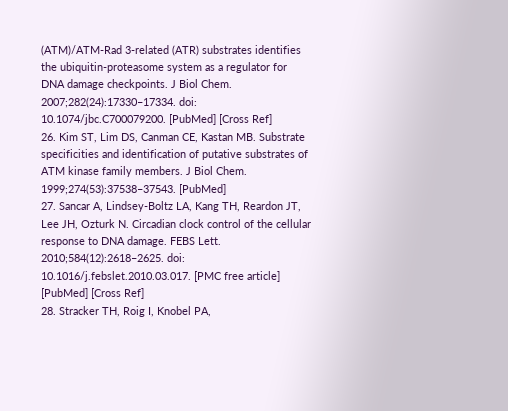(ATM)/ATM-Rad 3-related (ATR) substrates identifies the ubiquitin-proteasome system as a regulator for DNA damage checkpoints. J Biol Chem. 2007;282(24):17330–17334. doi: 10.1074/jbc.C700079200. [PubMed] [Cross Ref]
26. Kim ST, Lim DS, Canman CE, Kastan MB. Substrate specificities and identification of putative substrates of ATM kinase family members. J Biol Chem. 1999;274(53):37538–37543. [PubMed]
27. Sancar A, Lindsey-Boltz LA, Kang TH, Reardon JT, Lee JH, Ozturk N. Circadian clock control of the cellular response to DNA damage. FEBS Lett. 2010;584(12):2618–2625. doi: 10.1016/j.febslet.2010.03.017. [PMC free article] [PubMed] [Cross Ref]
28. Stracker TH, Roig I, Knobel PA,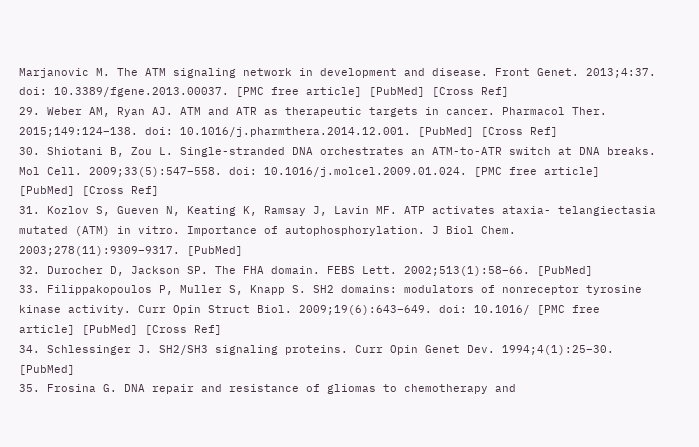Marjanovic M. The ATM signaling network in development and disease. Front Genet. 2013;4:37. doi: 10.3389/fgene.2013.00037. [PMC free article] [PubMed] [Cross Ref]
29. Weber AM, Ryan AJ. ATM and ATR as therapeutic targets in cancer. Pharmacol Ther. 2015;149:124–138. doi: 10.1016/j.pharmthera.2014.12.001. [PubMed] [Cross Ref]
30. Shiotani B, Zou L. Single-stranded DNA orchestrates an ATM-to-ATR switch at DNA breaks. Mol Cell. 2009;33(5):547–558. doi: 10.1016/j.molcel.2009.01.024. [PMC free article] [PubMed] [Cross Ref]
31. Kozlov S, Gueven N, Keating K, Ramsay J, Lavin MF. ATP activates ataxia- telangiectasia mutated (ATM) in vitro. Importance of autophosphorylation. J Biol Chem. 2003;278(11):9309–9317. [PubMed]
32. Durocher D, Jackson SP. The FHA domain. FEBS Lett. 2002;513(1):58–66. [PubMed]
33. Filippakopoulos P, Muller S, Knapp S. SH2 domains: modulators of nonreceptor tyrosine kinase activity. Curr Opin Struct Biol. 2009;19(6):643–649. doi: 10.1016/ [PMC free article] [PubMed] [Cross Ref]
34. Schlessinger J. SH2/SH3 signaling proteins. Curr Opin Genet Dev. 1994;4(1):25–30. [PubMed]
35. Frosina G. DNA repair and resistance of gliomas to chemotherapy and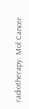radiotherapy. Mol Cancer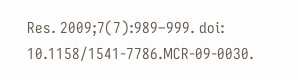Res. 2009;7(7):989–999. doi: 10.1158/1541-7786.MCR-09-0030.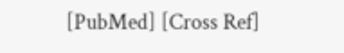[PubMed] [Cross Ref]